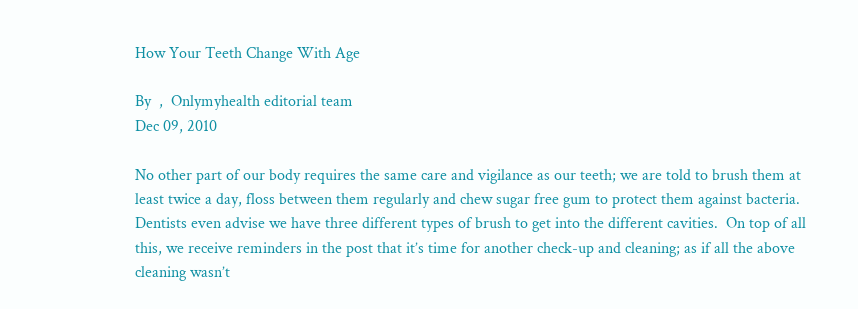How Your Teeth Change With Age

By  ,  Onlymyhealth editorial team
Dec 09, 2010

No other part of our body requires the same care and vigilance as our teeth; we are told to brush them at least twice a day, floss between them regularly and chew sugar free gum to protect them against bacteria.  Dentists even advise we have three different types of brush to get into the different cavities.  On top of all this, we receive reminders in the post that it’s time for another check-up and cleaning; as if all the above cleaning wasn’t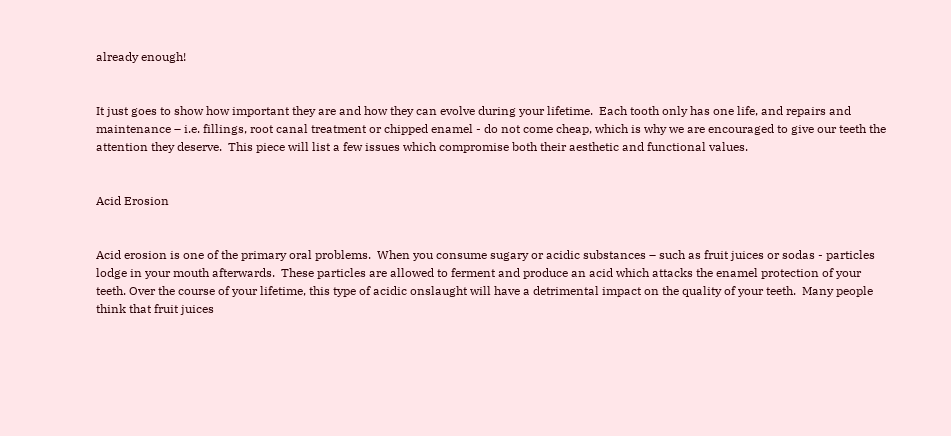already enough!


It just goes to show how important they are and how they can evolve during your lifetime.  Each tooth only has one life, and repairs and maintenance – i.e. fillings, root canal treatment or chipped enamel - do not come cheap, which is why we are encouraged to give our teeth the attention they deserve.  This piece will list a few issues which compromise both their aesthetic and functional values.


Acid Erosion


Acid erosion is one of the primary oral problems.  When you consume sugary or acidic substances – such as fruit juices or sodas - particles lodge in your mouth afterwards.  These particles are allowed to ferment and produce an acid which attacks the enamel protection of your teeth. Over the course of your lifetime, this type of acidic onslaught will have a detrimental impact on the quality of your teeth.  Many people think that fruit juices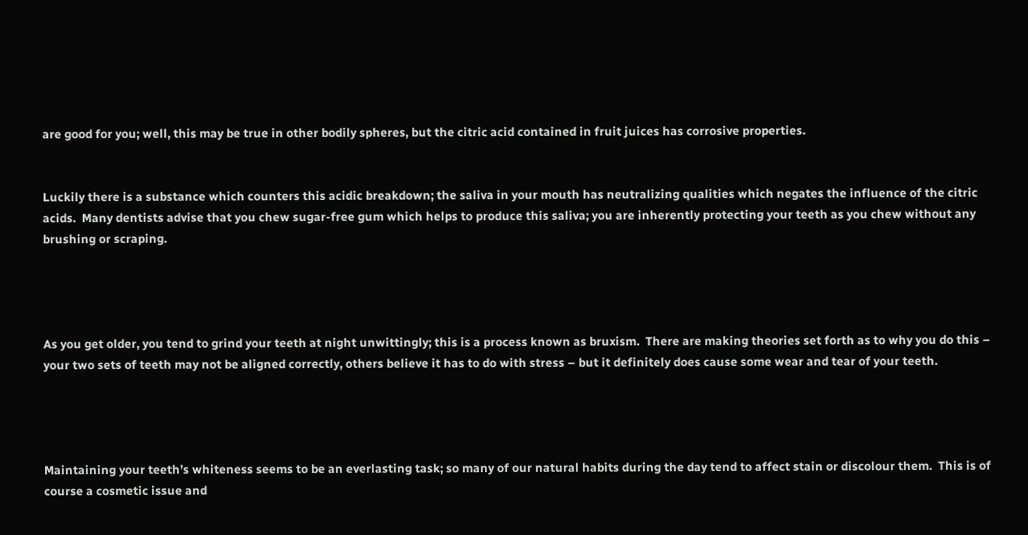are good for you; well, this may be true in other bodily spheres, but the citric acid contained in fruit juices has corrosive properties.


Luckily there is a substance which counters this acidic breakdown; the saliva in your mouth has neutralizing qualities which negates the influence of the citric acids.  Many dentists advise that you chew sugar-free gum which helps to produce this saliva; you are inherently protecting your teeth as you chew without any brushing or scraping.




As you get older, you tend to grind your teeth at night unwittingly; this is a process known as bruxism.  There are making theories set forth as to why you do this – your two sets of teeth may not be aligned correctly, others believe it has to do with stress – but it definitely does cause some wear and tear of your teeth.




Maintaining your teeth’s whiteness seems to be an everlasting task; so many of our natural habits during the day tend to affect stain or discolour them.  This is of course a cosmetic issue and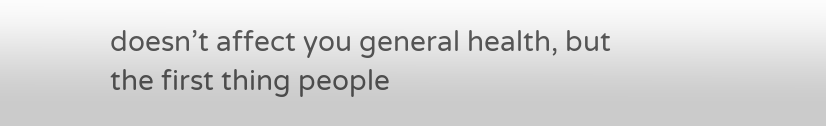doesn’t affect you general health, but the first thing people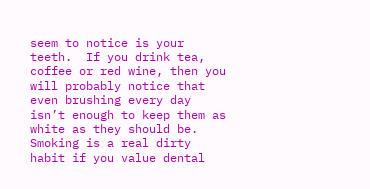seem to notice is your teeth.  If you drink tea, coffee or red wine, then you will probably notice that even brushing every day isn’t enough to keep them as white as they should be.  Smoking is a real dirty habit if you value dental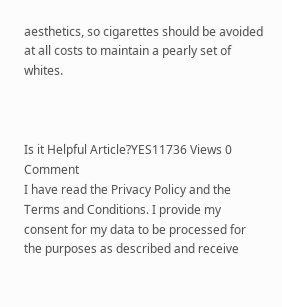aesthetics, so cigarettes should be avoided at all costs to maintain a pearly set of whites.



Is it Helpful Article?YES11736 Views 0 Comment
I have read the Privacy Policy and the Terms and Conditions. I provide my consent for my data to be processed for the purposes as described and receive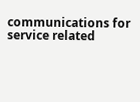communications for service related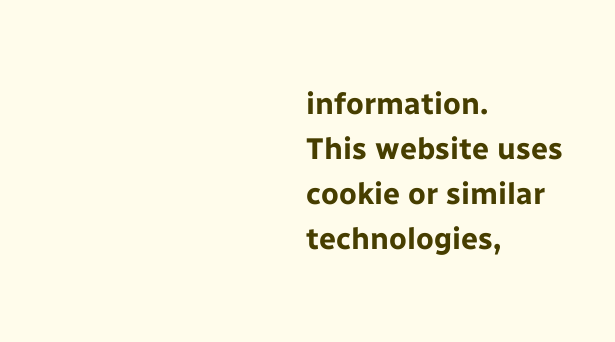information.
This website uses cookie or similar technologies,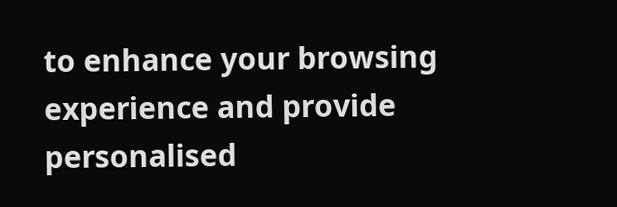to enhance your browsing experience and provide personalised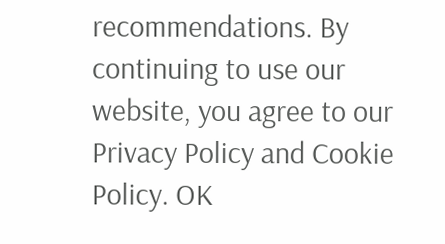recommendations. By continuing to use our website, you agree to our Privacy Policy and Cookie Policy. OK